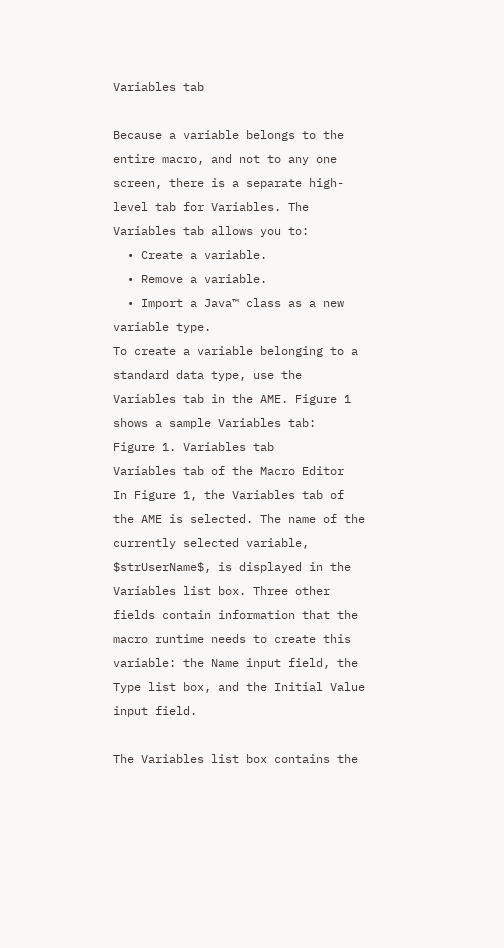Variables tab

Because a variable belongs to the entire macro, and not to any one screen, there is a separate high-level tab for Variables. The Variables tab allows you to:
  • Create a variable.
  • Remove a variable.
  • Import a Java™ class as a new variable type.
To create a variable belonging to a standard data type, use the Variables tab in the AME. Figure 1 shows a sample Variables tab:
Figure 1. Variables tab
Variables tab of the Macro Editor
In Figure 1, the Variables tab of the AME is selected. The name of the currently selected variable, $strUserName$, is displayed in the Variables list box. Three other fields contain information that the macro runtime needs to create this variable: the Name input field, the Type list box, and the Initial Value input field.

The Variables list box contains the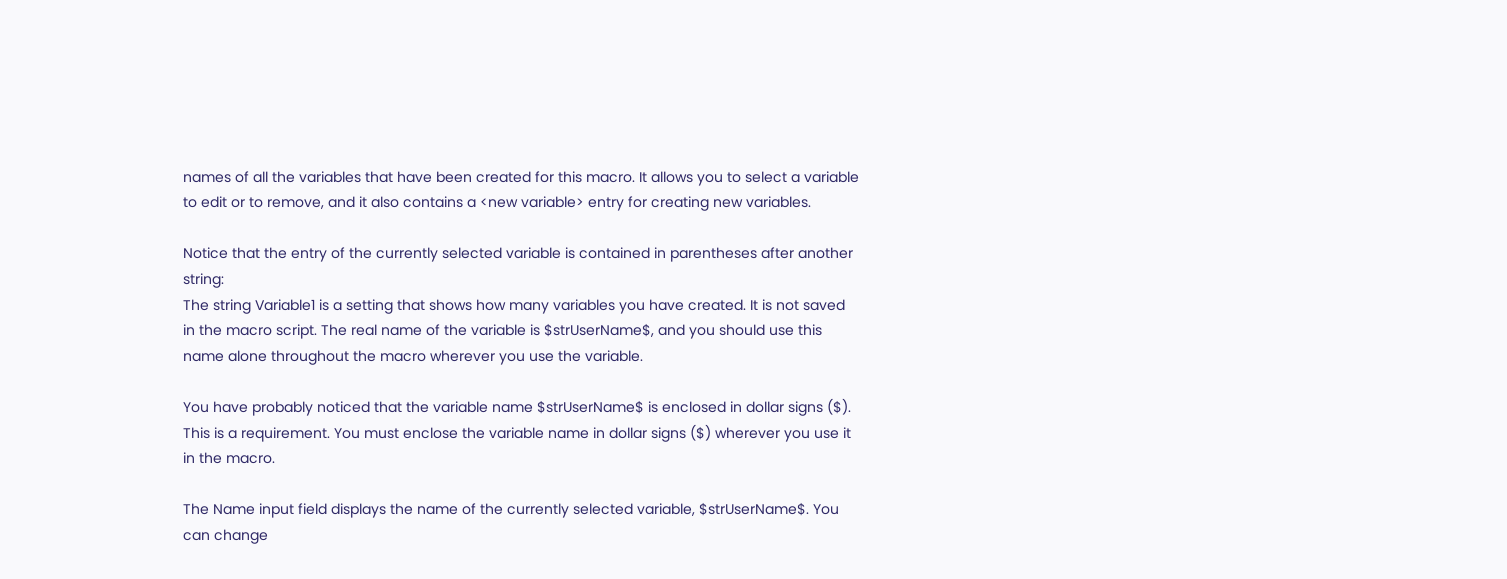names of all the variables that have been created for this macro. It allows you to select a variable to edit or to remove, and it also contains a <new variable> entry for creating new variables.

Notice that the entry of the currently selected variable is contained in parentheses after another string:
The string Variable1 is a setting that shows how many variables you have created. It is not saved in the macro script. The real name of the variable is $strUserName$, and you should use this name alone throughout the macro wherever you use the variable.

You have probably noticed that the variable name $strUserName$ is enclosed in dollar signs ($). This is a requirement. You must enclose the variable name in dollar signs ($) wherever you use it in the macro.

The Name input field displays the name of the currently selected variable, $strUserName$. You can change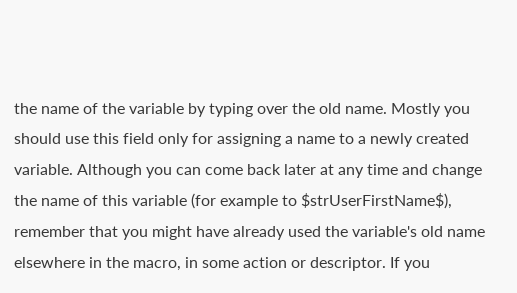the name of the variable by typing over the old name. Mostly you should use this field only for assigning a name to a newly created variable. Although you can come back later at any time and change the name of this variable (for example to $strUserFirstName$), remember that you might have already used the variable's old name elsewhere in the macro, in some action or descriptor. If you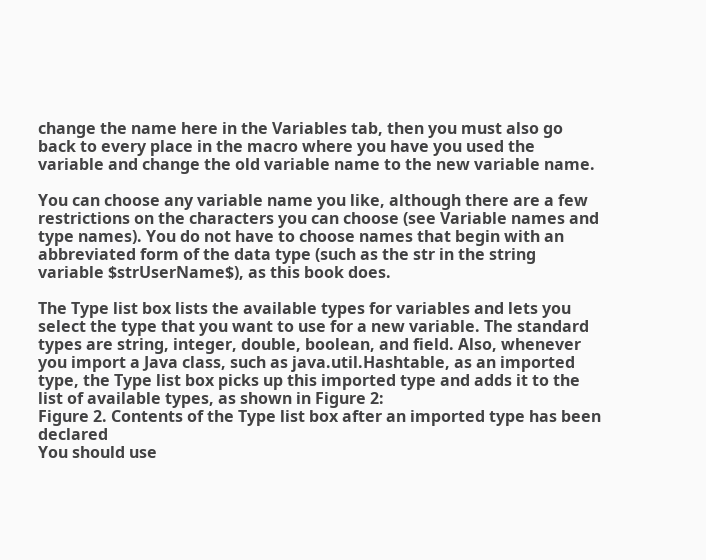change the name here in the Variables tab, then you must also go back to every place in the macro where you have you used the variable and change the old variable name to the new variable name.

You can choose any variable name you like, although there are a few restrictions on the characters you can choose (see Variable names and type names). You do not have to choose names that begin with an abbreviated form of the data type (such as the str in the string variable $strUserName$), as this book does.

The Type list box lists the available types for variables and lets you select the type that you want to use for a new variable. The standard types are string, integer, double, boolean, and field. Also, whenever you import a Java class, such as java.util.Hashtable, as an imported type, the Type list box picks up this imported type and adds it to the list of available types, as shown in Figure 2:
Figure 2. Contents of the Type list box after an imported type has been declared
You should use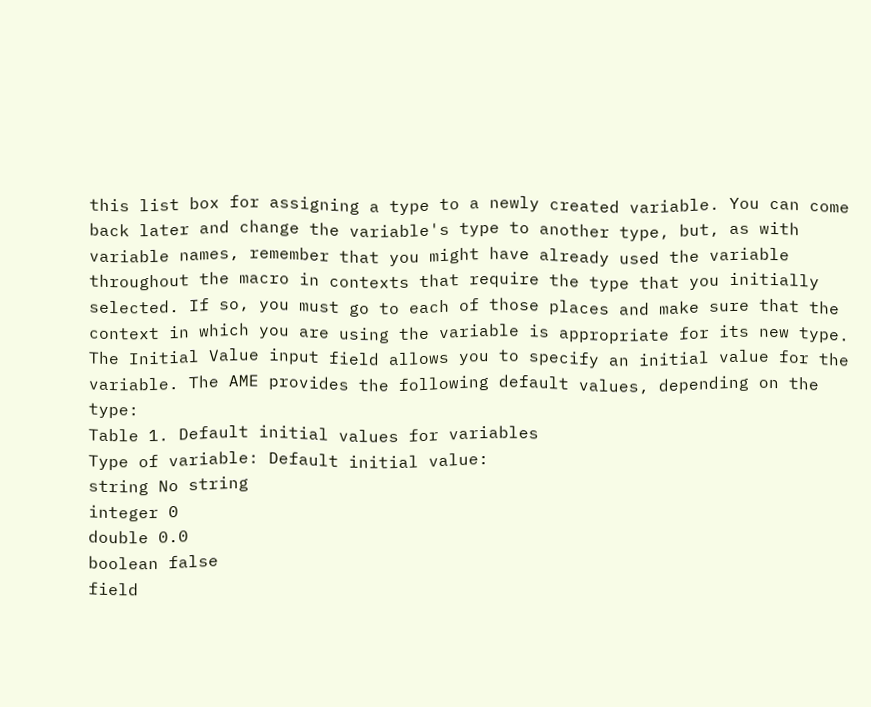this list box for assigning a type to a newly created variable. You can come back later and change the variable's type to another type, but, as with variable names, remember that you might have already used the variable throughout the macro in contexts that require the type that you initially selected. If so, you must go to each of those places and make sure that the context in which you are using the variable is appropriate for its new type.
The Initial Value input field allows you to specify an initial value for the variable. The AME provides the following default values, depending on the type:
Table 1. Default initial values for variables
Type of variable: Default initial value:
string No string
integer 0
double 0.0
boolean false
field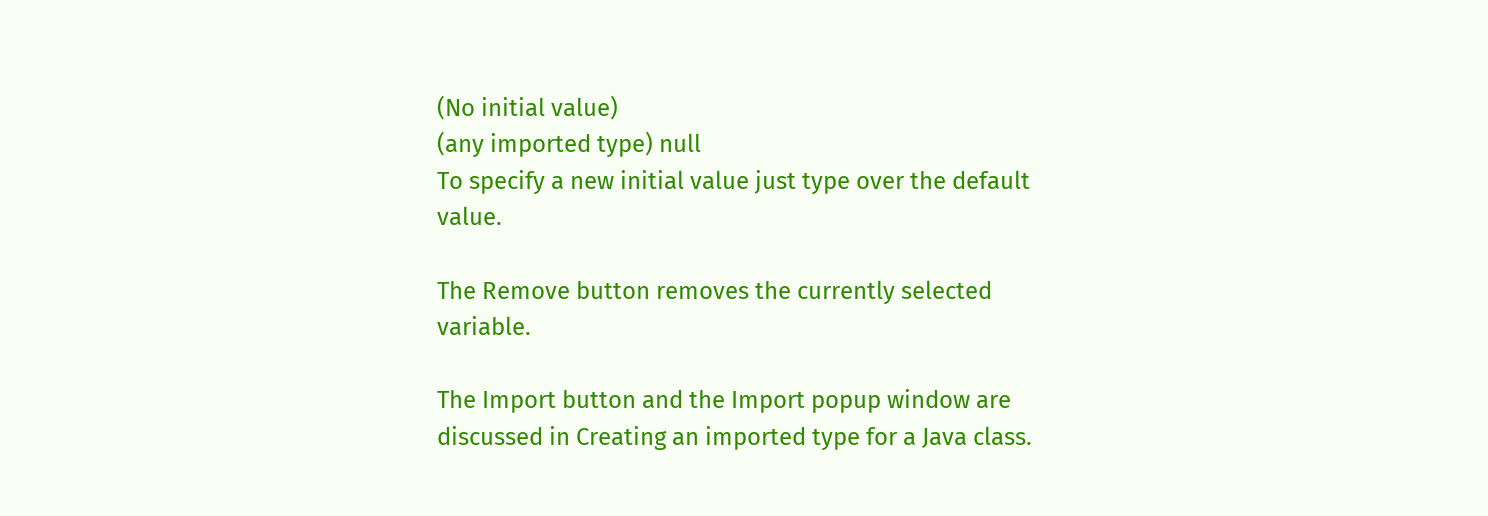(No initial value)
(any imported type) null
To specify a new initial value just type over the default value.

The Remove button removes the currently selected variable.

The Import button and the Import popup window are discussed in Creating an imported type for a Java class.